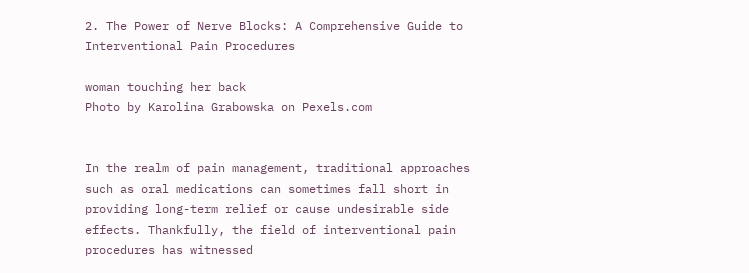2. The Power of Nerve Blocks: A Comprehensive Guide to Interventional Pain Procedures

woman touching her back
Photo by Karolina Grabowska on Pexels.com


In the realm of pain management, traditional approaches such as oral medications can sometimes fall short in providing long-term relief or cause undesirable side effects. Thankfully, the field of interventional pain procedures has witnessed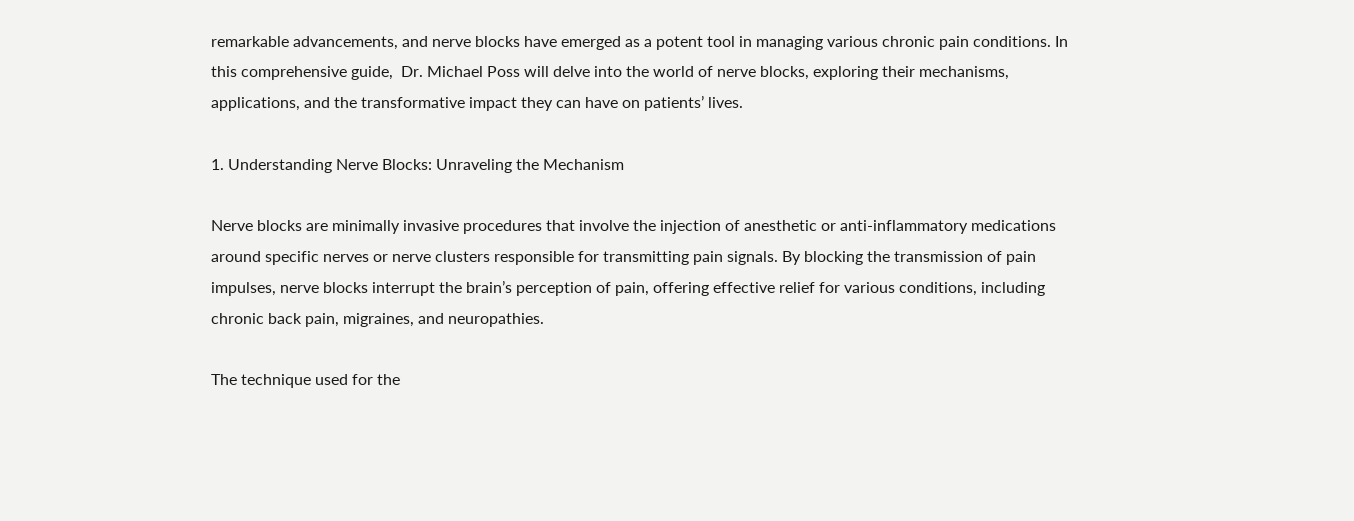remarkable advancements, and nerve blocks have emerged as a potent tool in managing various chronic pain conditions. In this comprehensive guide,  Dr. Michael Poss will delve into the world of nerve blocks, exploring their mechanisms, applications, and the transformative impact they can have on patients’ lives.

1. Understanding Nerve Blocks: Unraveling the Mechanism

Nerve blocks are minimally invasive procedures that involve the injection of anesthetic or anti-inflammatory medications around specific nerves or nerve clusters responsible for transmitting pain signals. By blocking the transmission of pain impulses, nerve blocks interrupt the brain’s perception of pain, offering effective relief for various conditions, including chronic back pain, migraines, and neuropathies.

The technique used for the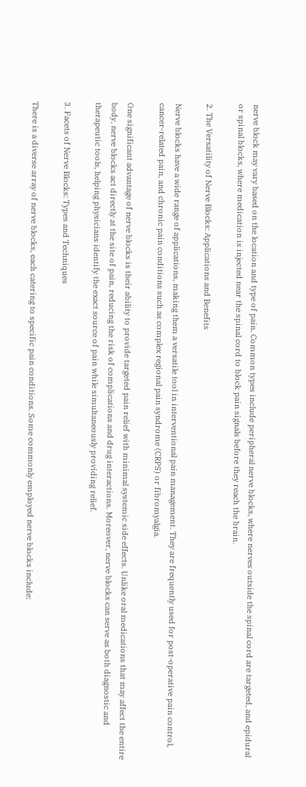nerve block may vary based on the location and type of pain. Common types include peripheral nerve blocks, where nerves outside the spinal cord are targeted, and epidural or spinal blocks, where medication is injected near the spinal cord to block pain signals before they reach the brain.

2. The Versatility of Nerve Blocks: Applications and Benefits

Nerve blocks have a wide range of applications, making them a versatile tool in interventional pain management. They are frequently used for post-operative pain control, cancer-related pain, and chronic pain conditions such as complex regional pain syndrome (CRPS) or fibromyalgia.

One significant advantage of nerve blocks is their ability to provide targeted pain relief with minimal systemic side effects. Unlike oral medications that may affect the entire body, nerve blocks act directly at the site of pain, reducing the risk of complications and drug interactions. Moreover, nerve blocks can serve as both diagnostic and therapeutic tools, helping physicians identify the exact source of pain while simultaneously providing relief.

3. Facets of Nerve Blocks: Types and Techniques

There is a diverse array of nerve blocks, each catering to specific pain conditions. Some commonly employed nerve blocks include: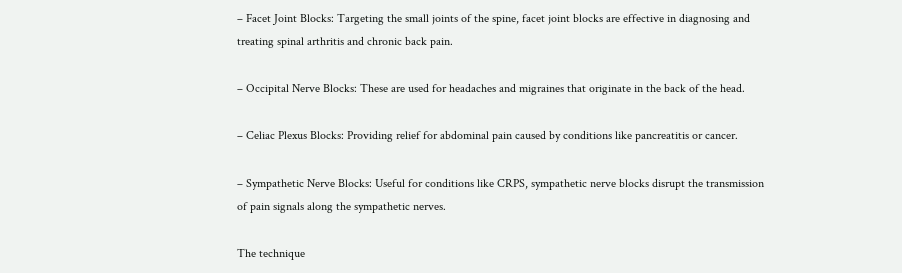– Facet Joint Blocks: Targeting the small joints of the spine, facet joint blocks are effective in diagnosing and treating spinal arthritis and chronic back pain.

– Occipital Nerve Blocks: These are used for headaches and migraines that originate in the back of the head.

– Celiac Plexus Blocks: Providing relief for abdominal pain caused by conditions like pancreatitis or cancer.

– Sympathetic Nerve Blocks: Useful for conditions like CRPS, sympathetic nerve blocks disrupt the transmission of pain signals along the sympathetic nerves.

The technique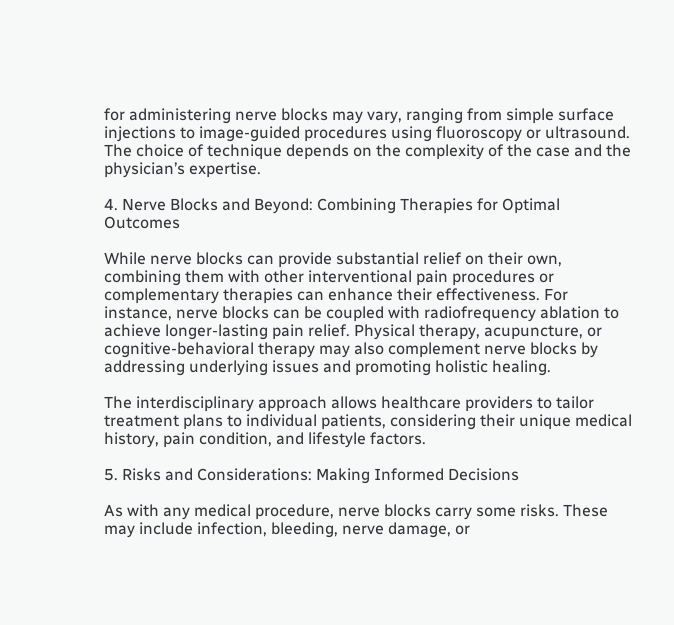for administering nerve blocks may vary, ranging from simple surface injections to image-guided procedures using fluoroscopy or ultrasound. The choice of technique depends on the complexity of the case and the physician’s expertise.

4. Nerve Blocks and Beyond: Combining Therapies for Optimal Outcomes

While nerve blocks can provide substantial relief on their own, combining them with other interventional pain procedures or complementary therapies can enhance their effectiveness. For instance, nerve blocks can be coupled with radiofrequency ablation to achieve longer-lasting pain relief. Physical therapy, acupuncture, or cognitive-behavioral therapy may also complement nerve blocks by addressing underlying issues and promoting holistic healing.

The interdisciplinary approach allows healthcare providers to tailor treatment plans to individual patients, considering their unique medical history, pain condition, and lifestyle factors.

5. Risks and Considerations: Making Informed Decisions

As with any medical procedure, nerve blocks carry some risks. These may include infection, bleeding, nerve damage, or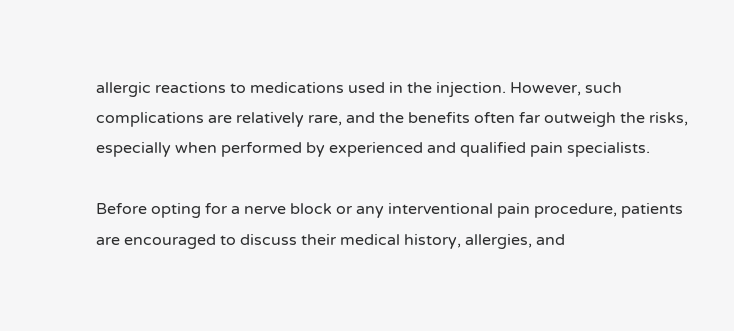allergic reactions to medications used in the injection. However, such complications are relatively rare, and the benefits often far outweigh the risks, especially when performed by experienced and qualified pain specialists.

Before opting for a nerve block or any interventional pain procedure, patients are encouraged to discuss their medical history, allergies, and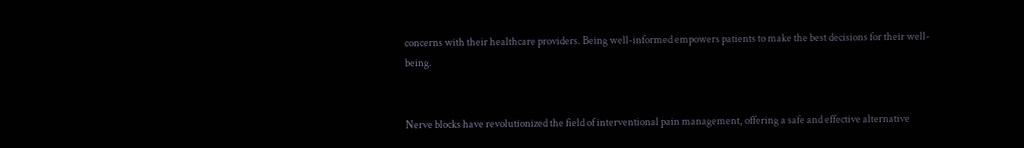concerns with their healthcare providers. Being well-informed empowers patients to make the best decisions for their well-being.


Nerve blocks have revolutionized the field of interventional pain management, offering a safe and effective alternative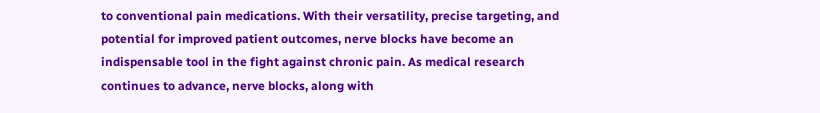to conventional pain medications. With their versatility, precise targeting, and potential for improved patient outcomes, nerve blocks have become an indispensable tool in the fight against chronic pain. As medical research continues to advance, nerve blocks, along with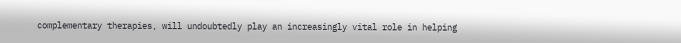complementary therapies, will undoubtedly play an increasingly vital role in helping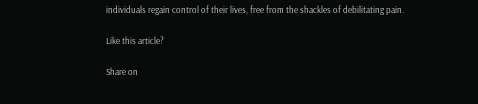individuals regain control of their lives, free from the shackles of debilitating pain.

Like this article?

Share on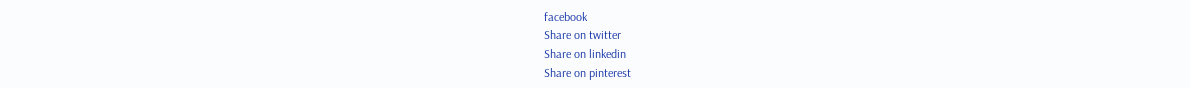facebook
Share on twitter
Share on linkedin
Share on pinterest